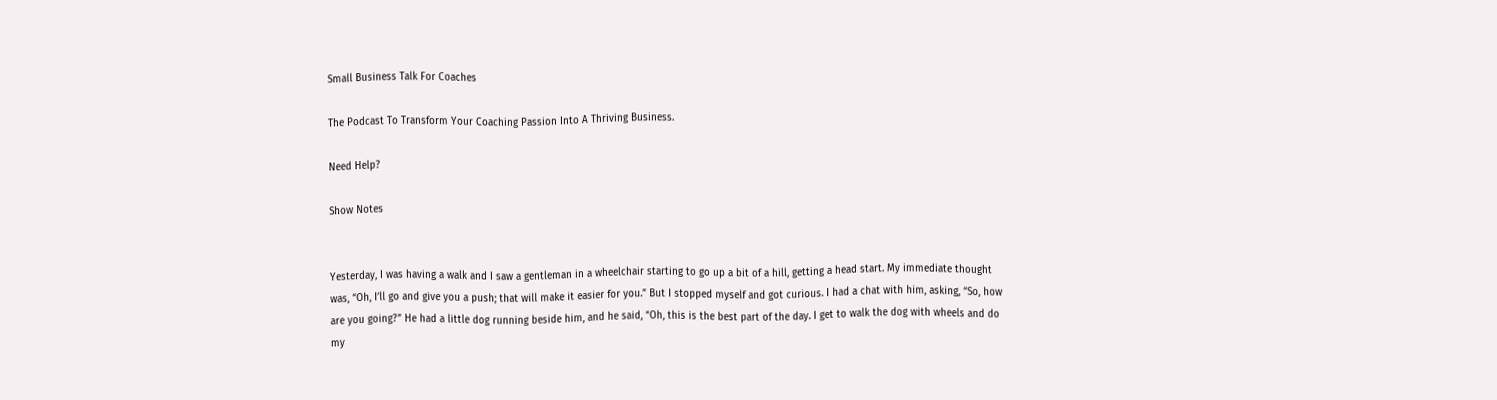Small Business Talk For Coaches

The Podcast To Transform Your Coaching Passion Into A Thriving Business.

Need Help?

Show Notes


Yesterday, I was having a walk and I saw a gentleman in a wheelchair starting to go up a bit of a hill, getting a head start. My immediate thought was, “Oh, I’ll go and give you a push; that will make it easier for you.” But I stopped myself and got curious. I had a chat with him, asking, “So, how are you going?” He had a little dog running beside him, and he said, “Oh, this is the best part of the day. I get to walk the dog with wheels and do my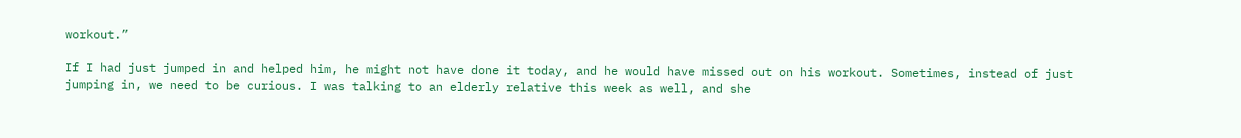workout.”

If I had just jumped in and helped him, he might not have done it today, and he would have missed out on his workout. Sometimes, instead of just jumping in, we need to be curious. I was talking to an elderly relative this week as well, and she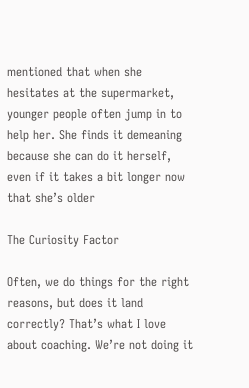mentioned that when she hesitates at the supermarket, younger people often jump in to help her. She finds it demeaning because she can do it herself, even if it takes a bit longer now that she’s older

The Curiosity Factor

Often, we do things for the right reasons, but does it land correctly? That’s what I love about coaching. We’re not doing it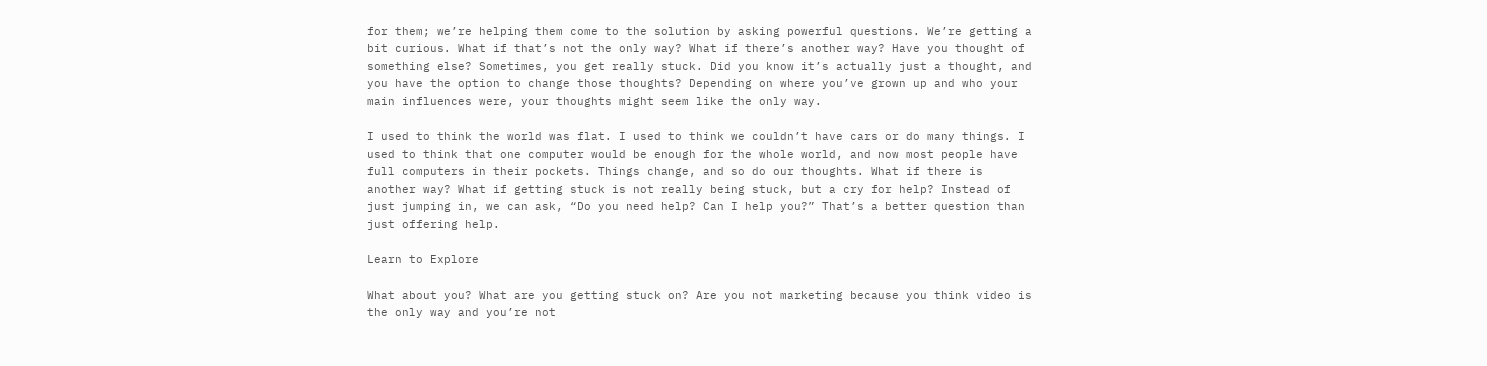for them; we’re helping them come to the solution by asking powerful questions. We’re getting a bit curious. What if that’s not the only way? What if there’s another way? Have you thought of something else? Sometimes, you get really stuck. Did you know it’s actually just a thought, and you have the option to change those thoughts? Depending on where you’ve grown up and who your main influences were, your thoughts might seem like the only way.

I used to think the world was flat. I used to think we couldn’t have cars or do many things. I used to think that one computer would be enough for the whole world, and now most people have full computers in their pockets. Things change, and so do our thoughts. What if there is another way? What if getting stuck is not really being stuck, but a cry for help? Instead of just jumping in, we can ask, “Do you need help? Can I help you?” That’s a better question than just offering help.

Learn to Explore

What about you? What are you getting stuck on? Are you not marketing because you think video is the only way and you’re not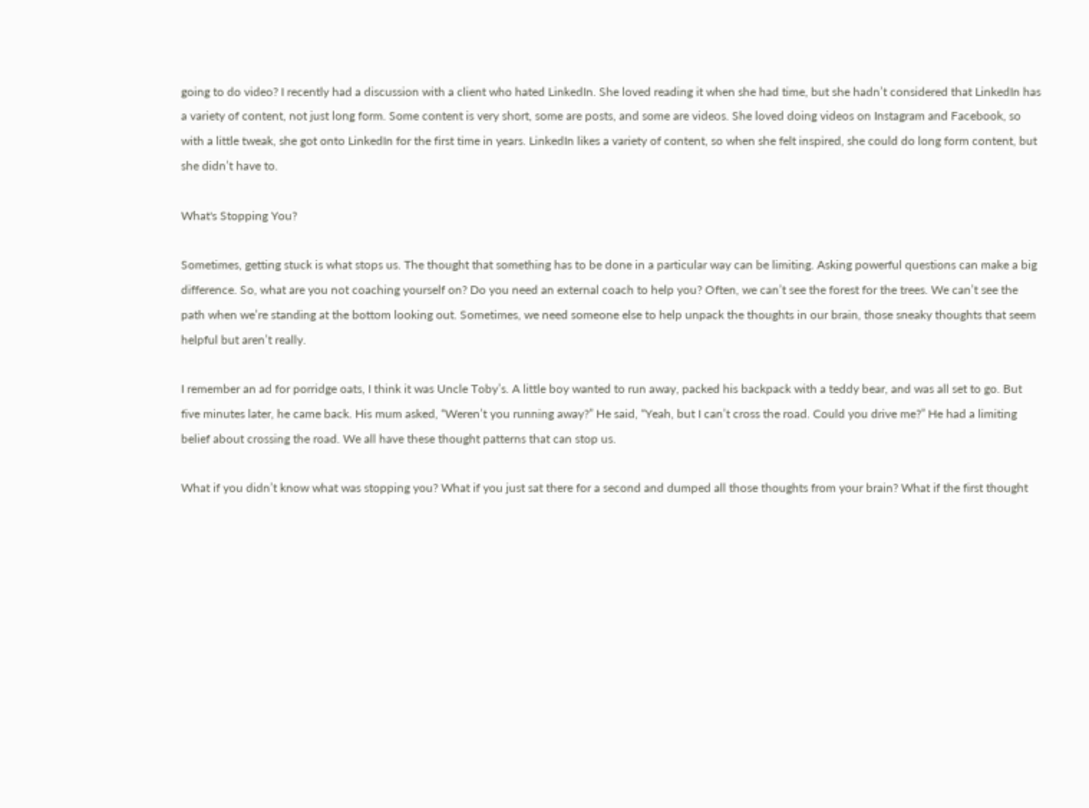going to do video? I recently had a discussion with a client who hated LinkedIn. She loved reading it when she had time, but she hadn’t considered that LinkedIn has a variety of content, not just long form. Some content is very short, some are posts, and some are videos. She loved doing videos on Instagram and Facebook, so with a little tweak, she got onto LinkedIn for the first time in years. LinkedIn likes a variety of content, so when she felt inspired, she could do long form content, but she didn’t have to.

What's Stopping You?

Sometimes, getting stuck is what stops us. The thought that something has to be done in a particular way can be limiting. Asking powerful questions can make a big difference. So, what are you not coaching yourself on? Do you need an external coach to help you? Often, we can’t see the forest for the trees. We can’t see the path when we’re standing at the bottom looking out. Sometimes, we need someone else to help unpack the thoughts in our brain, those sneaky thoughts that seem helpful but aren’t really.

I remember an ad for porridge oats, I think it was Uncle Toby’s. A little boy wanted to run away, packed his backpack with a teddy bear, and was all set to go. But five minutes later, he came back. His mum asked, “Weren’t you running away?” He said, “Yeah, but I can’t cross the road. Could you drive me?” He had a limiting belief about crossing the road. We all have these thought patterns that can stop us.

What if you didn’t know what was stopping you? What if you just sat there for a second and dumped all those thoughts from your brain? What if the first thought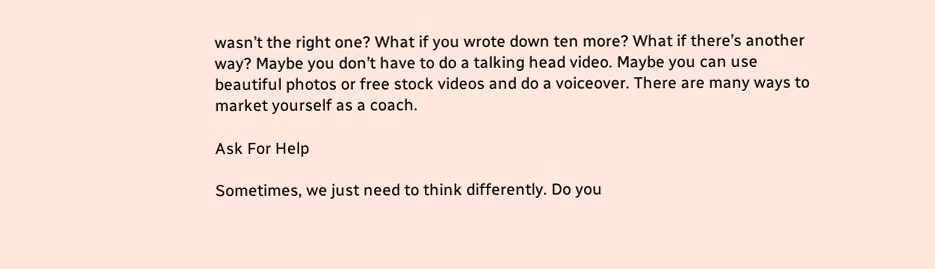wasn’t the right one? What if you wrote down ten more? What if there’s another way? Maybe you don’t have to do a talking head video. Maybe you can use beautiful photos or free stock videos and do a voiceover. There are many ways to market yourself as a coach.

Ask For Help

Sometimes, we just need to think differently. Do you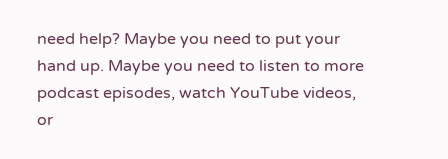need help? Maybe you need to put your hand up. Maybe you need to listen to more podcast episodes, watch YouTube videos, or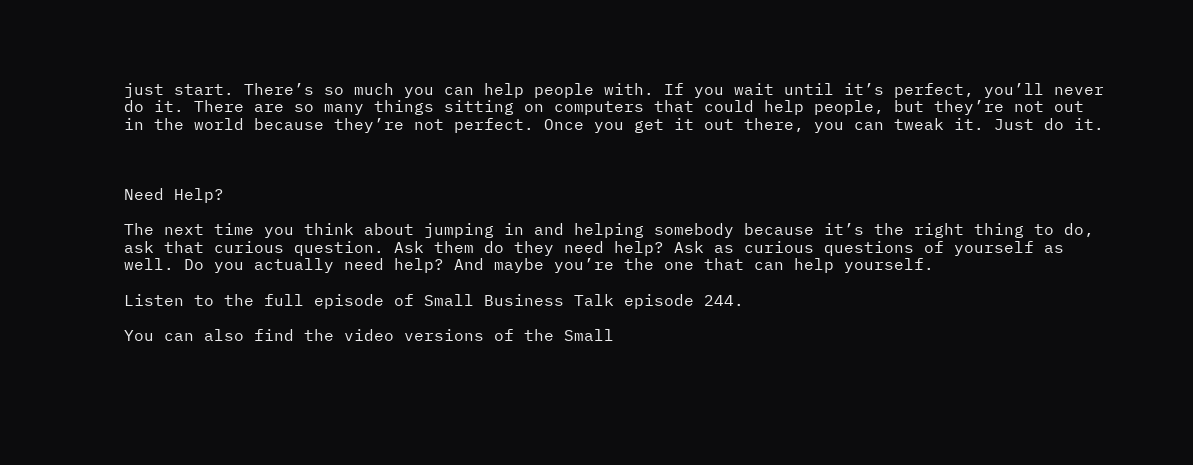just start. There’s so much you can help people with. If you wait until it’s perfect, you’ll never do it. There are so many things sitting on computers that could help people, but they’re not out in the world because they’re not perfect. Once you get it out there, you can tweak it. Just do it.



Need Help?

The next time you think about jumping in and helping somebody because it’s the right thing to do, ask that curious question. Ask them do they need help? Ask as curious questions of yourself as well. Do you actually need help? And maybe you’re the one that can help yourself.

Listen to the full episode of Small Business Talk episode 244.

You can also find the video versions of the Small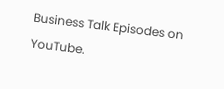Business Talk Episodes on YouTube.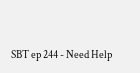SBT ep 244 - Need Help